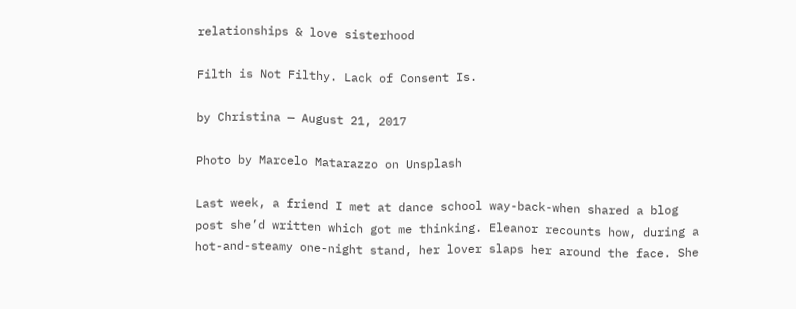relationships & love sisterhood

Filth is Not Filthy. Lack of Consent Is.

by Christina — August 21, 2017

Photo by Marcelo Matarazzo on Unsplash

Last week, a friend I met at dance school way-back-when shared a blog post she’d written which got me thinking. Eleanor recounts how, during a hot-and-steamy one-night stand, her lover slaps her around the face. She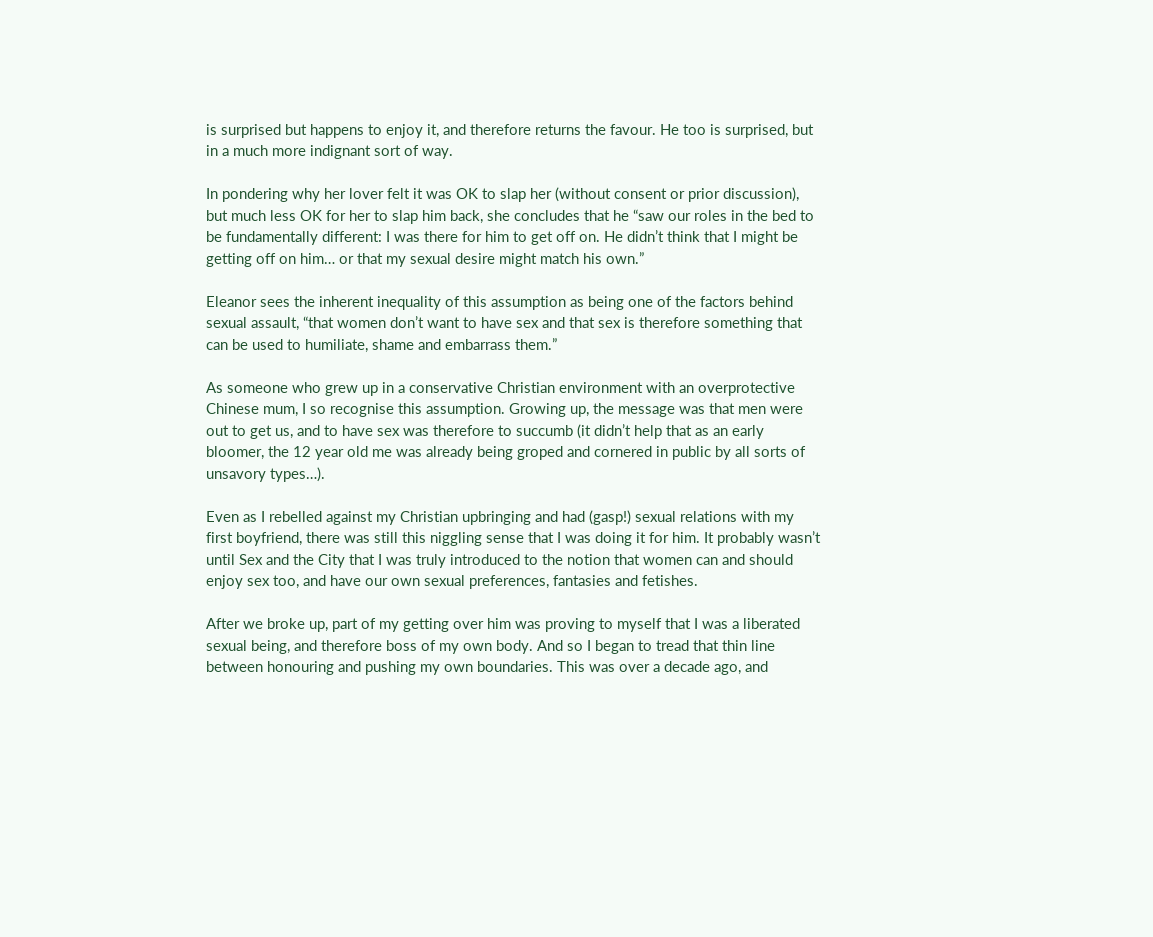is surprised but happens to enjoy it, and therefore returns the favour. He too is surprised, but in a much more indignant sort of way.

In pondering why her lover felt it was OK to slap her (without consent or prior discussion), but much less OK for her to slap him back, she concludes that he “saw our roles in the bed to be fundamentally different: I was there for him to get off on. He didn’t think that I might be getting off on him… or that my sexual desire might match his own.”

Eleanor sees the inherent inequality of this assumption as being one of the factors behind sexual assault, “that women don’t want to have sex and that sex is therefore something that can be used to humiliate, shame and embarrass them.”

As someone who grew up in a conservative Christian environment with an overprotective Chinese mum, I so recognise this assumption. Growing up, the message was that men were out to get us, and to have sex was therefore to succumb (it didn’t help that as an early bloomer, the 12 year old me was already being groped and cornered in public by all sorts of unsavory types…).

Even as I rebelled against my Christian upbringing and had (gasp!) sexual relations with my first boyfriend, there was still this niggling sense that I was doing it for him. It probably wasn’t until Sex and the City that I was truly introduced to the notion that women can and should enjoy sex too, and have our own sexual preferences, fantasies and fetishes.

After we broke up, part of my getting over him was proving to myself that I was a liberated sexual being, and therefore boss of my own body. And so I began to tread that thin line between honouring and pushing my own boundaries. This was over a decade ago, and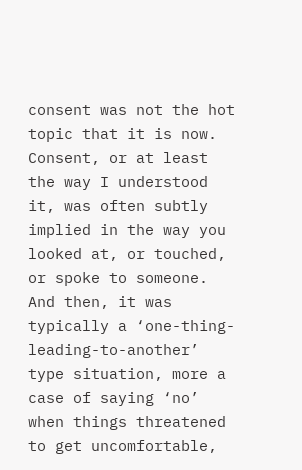consent was not the hot topic that it is now. Consent, or at least the way I understood it, was often subtly implied in the way you looked at, or touched, or spoke to someone. And then, it was typically a ‘one-thing-leading-to-another’ type situation, more a case of saying ‘no’ when things threatened to get uncomfortable,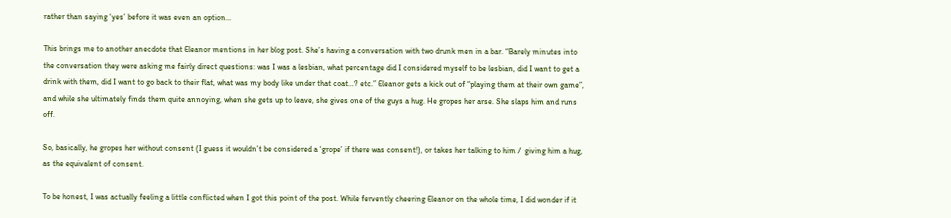rather than saying ‘yes’ before it was even an option…

This brings me to another anecdote that Eleanor mentions in her blog post. She’s having a conversation with two drunk men in a bar. “Barely minutes into the conversation they were asking me fairly direct questions: was I was a lesbian, what percentage did I considered myself to be lesbian, did I want to get a drink with them, did I want to go back to their flat, what was my body like under that coat…? etc.” Eleanor gets a kick out of “playing them at their own game”, and while she ultimately finds them quite annoying, when she gets up to leave, she gives one of the guys a hug. He gropes her arse. She slaps him and runs off.

So, basically, he gropes her without consent (I guess it wouldn’t be considered a ‘grope’ if there was consent!), or takes her talking to him /  giving him a hug, as the equivalent of consent.

To be honest, I was actually feeling a little conflicted when I got this point of the post. While fervently cheering Eleanor on the whole time, I did wonder if it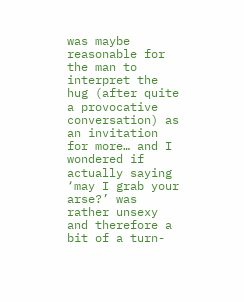was maybe reasonable for the man to interpret the hug (after quite a provocative conversation) as an invitation for more… and I wondered if actually saying ‘may I grab your arse?’ was rather unsexy and therefore a bit of a turn-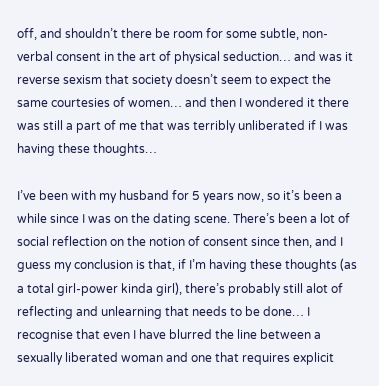off, and shouldn’t there be room for some subtle, non-verbal consent in the art of physical seduction… and was it reverse sexism that society doesn’t seem to expect the same courtesies of women… and then I wondered it there was still a part of me that was terribly unliberated if I was having these thoughts…

I’ve been with my husband for 5 years now, so it’s been a while since I was on the dating scene. There’s been a lot of social reflection on the notion of consent since then, and I guess my conclusion is that, if I’m having these thoughts (as a total girl-power kinda girl), there’s probably still alot of reflecting and unlearning that needs to be done… I recognise that even I have blurred the line between a sexually liberated woman and one that requires explicit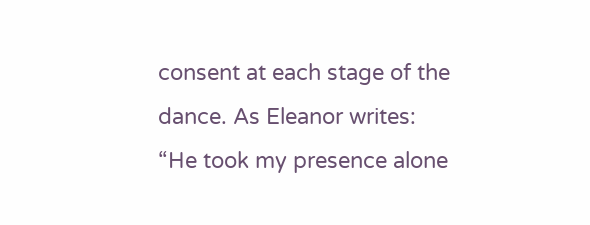consent at each stage of the dance. As Eleanor writes: “He took my presence alone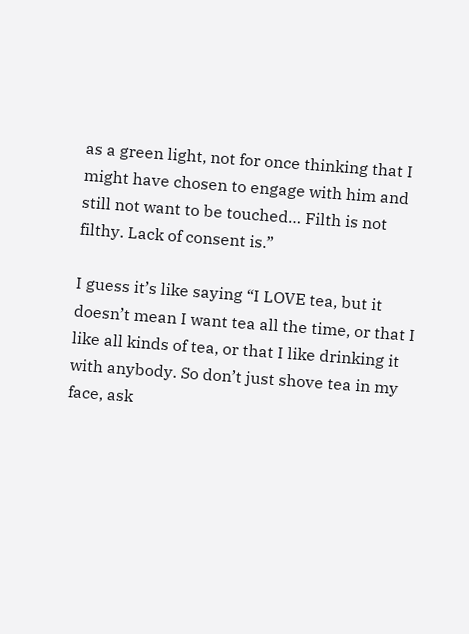as a green light, not for once thinking that I might have chosen to engage with him and still not want to be touched… Filth is not filthy. Lack of consent is.”

I guess it’s like saying “I LOVE tea, but it doesn’t mean I want tea all the time, or that I like all kinds of tea, or that I like drinking it with anybody. So don’t just shove tea in my face, ask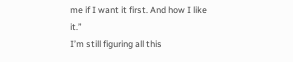me if I want it first. And how I like it.”
I’m still figuring all this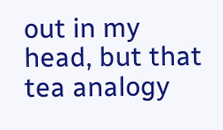out in my head, but that tea analogy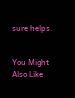sure helps.


You Might Also Like